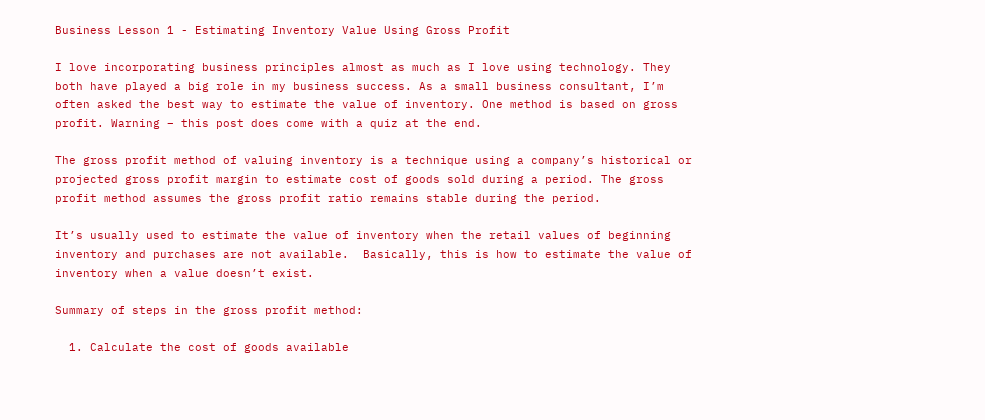Business Lesson 1 - Estimating Inventory Value Using Gross Profit

I love incorporating business principles almost as much as I love using technology. They both have played a big role in my business success. As a small business consultant, I’m often asked the best way to estimate the value of inventory. One method is based on gross profit. Warning – this post does come with a quiz at the end.

The gross profit method of valuing inventory is a technique using a company’s historical or projected gross profit margin to estimate cost of goods sold during a period. The gross profit method assumes the gross profit ratio remains stable during the period.

It’s usually used to estimate the value of inventory when the retail values of beginning inventory and purchases are not available.  Basically, this is how to estimate the value of inventory when a value doesn’t exist.

Summary of steps in the gross profit method:

  1. Calculate the cost of goods available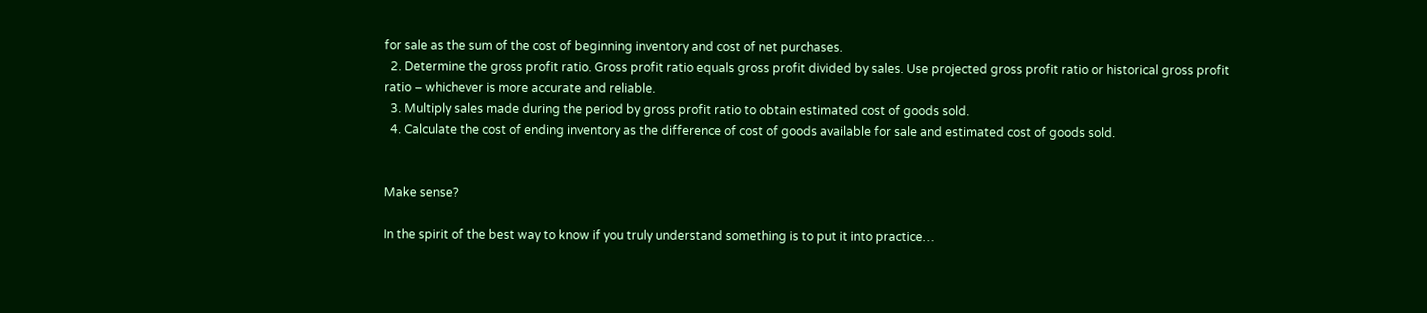for sale as the sum of the cost of beginning inventory and cost of net purchases.
  2. Determine the gross profit ratio. Gross profit ratio equals gross profit divided by sales. Use projected gross profit ratio or historical gross profit ratio – whichever is more accurate and reliable.
  3. Multiply sales made during the period by gross profit ratio to obtain estimated cost of goods sold.
  4. Calculate the cost of ending inventory as the difference of cost of goods available for sale and estimated cost of goods sold.


Make sense?

In the spirit of the best way to know if you truly understand something is to put it into practice…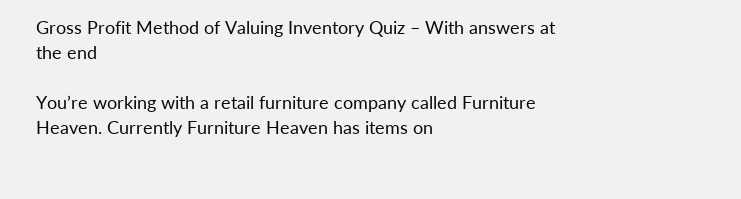Gross Profit Method of Valuing Inventory Quiz – With answers at the end

You’re working with a retail furniture company called Furniture Heaven. Currently Furniture Heaven has items on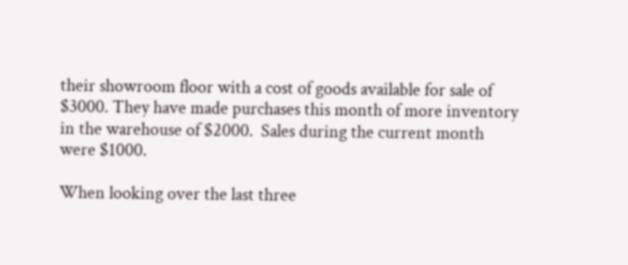their showroom floor with a cost of goods available for sale of $3000. They have made purchases this month of more inventory in the warehouse of $2000.  Sales during the current month were $1000.

When looking over the last three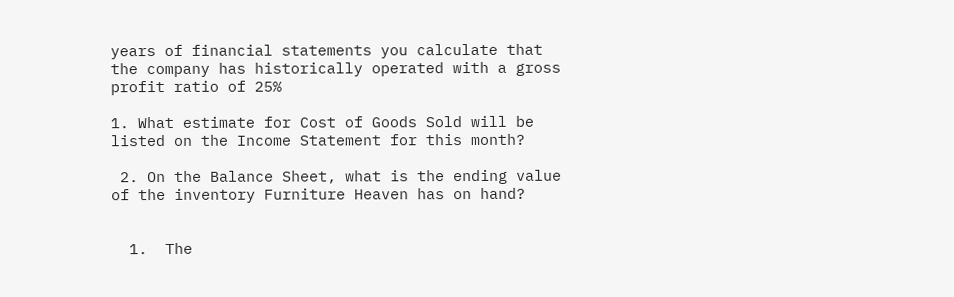years of financial statements you calculate that the company has historically operated with a gross profit ratio of 25%

1. What estimate for Cost of Goods Sold will be listed on the Income Statement for this month?

 2. On the Balance Sheet, what is the ending value of the inventory Furniture Heaven has on hand?


  1.  The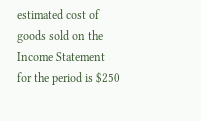estimated cost of goods sold on the Income Statement for the period is $250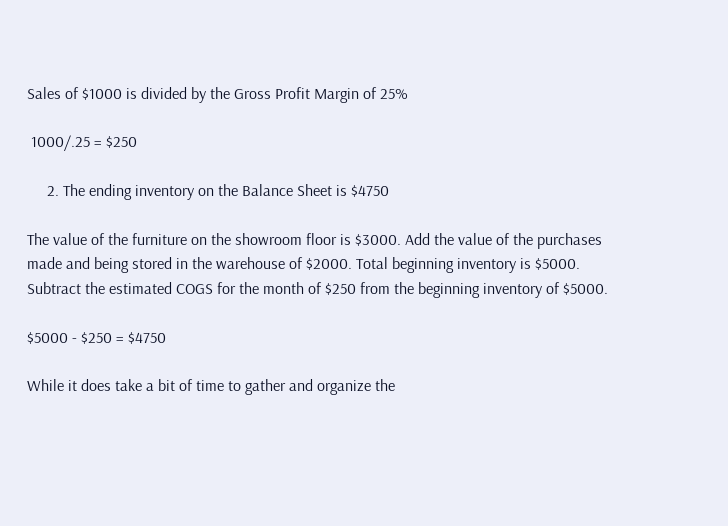Sales of $1000 is divided by the Gross Profit Margin of 25%

 1000/.25 = $250

     2. The ending inventory on the Balance Sheet is $4750

The value of the furniture on the showroom floor is $3000. Add the value of the purchases made and being stored in the warehouse of $2000. Total beginning inventory is $5000. Subtract the estimated COGS for the month of $250 from the beginning inventory of $5000.

$5000 - $250 = $4750

While it does take a bit of time to gather and organize the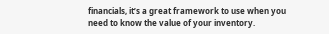financials, it’s a great framework to use when you need to know the value of your inventory.